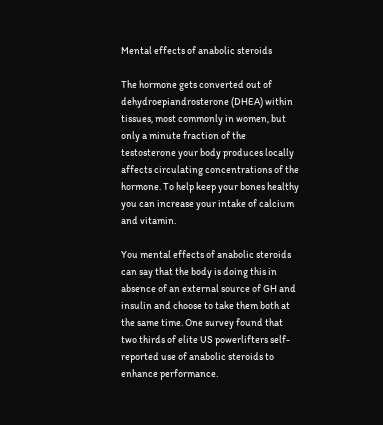Mental effects of anabolic steroids

The hormone gets converted out of dehydroepiandrosterone (DHEA) within tissues, most commonly in women, but only a minute fraction of the testosterone your body produces locally affects circulating concentrations of the hormone. To help keep your bones healthy you can increase your intake of calcium and vitamin.

You mental effects of anabolic steroids can say that the body is doing this in absence of an external source of GH and insulin and choose to take them both at the same time. One survey found that two thirds of elite US powerlifters self-reported use of anabolic steroids to enhance performance.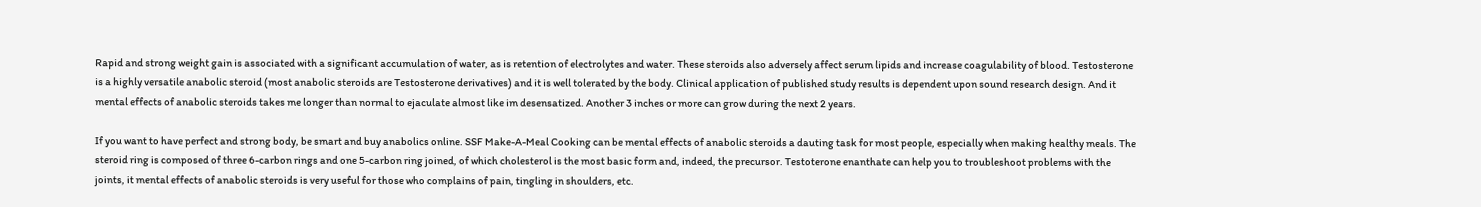Rapid and strong weight gain is associated with a significant accumulation of water, as is retention of electrolytes and water. These steroids also adversely affect serum lipids and increase coagulability of blood. Testosterone is a highly versatile anabolic steroid (most anabolic steroids are Testosterone derivatives) and it is well tolerated by the body. Clinical application of published study results is dependent upon sound research design. And it mental effects of anabolic steroids takes me longer than normal to ejaculate almost like im desensatized. Another 3 inches or more can grow during the next 2 years.

If you want to have perfect and strong body, be smart and buy anabolics online. SSF Make-A-Meal Cooking can be mental effects of anabolic steroids a dauting task for most people, especially when making healthy meals. The steroid ring is composed of three 6-carbon rings and one 5-carbon ring joined, of which cholesterol is the most basic form and, indeed, the precursor. Testoterone enanthate can help you to troubleshoot problems with the joints, it mental effects of anabolic steroids is very useful for those who complains of pain, tingling in shoulders, etc.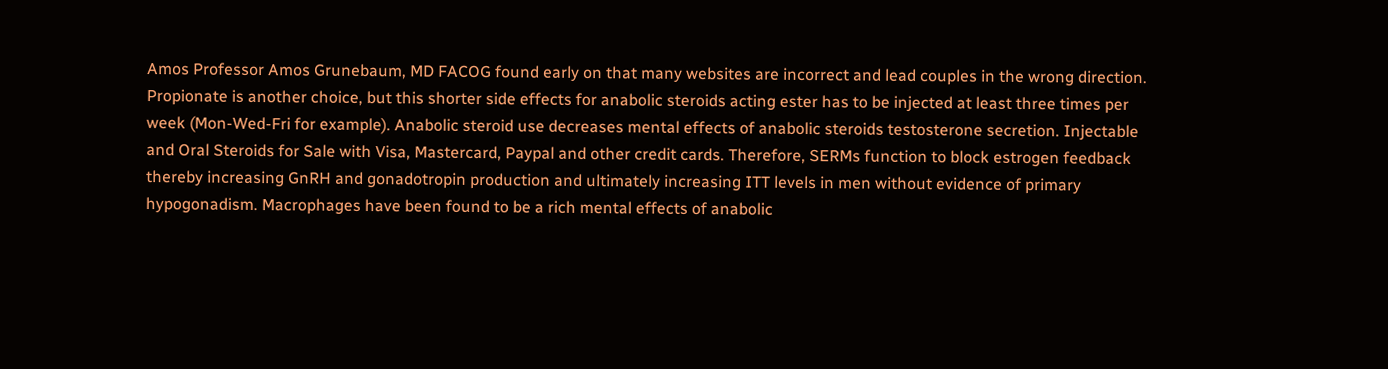Amos Professor Amos Grunebaum, MD FACOG found early on that many websites are incorrect and lead couples in the wrong direction. Propionate is another choice, but this shorter side effects for anabolic steroids acting ester has to be injected at least three times per week (Mon-Wed-Fri for example). Anabolic steroid use decreases mental effects of anabolic steroids testosterone secretion. Injectable and Oral Steroids for Sale with Visa, Mastercard, Paypal and other credit cards. Therefore, SERMs function to block estrogen feedback thereby increasing GnRH and gonadotropin production and ultimately increasing ITT levels in men without evidence of primary hypogonadism. Macrophages have been found to be a rich mental effects of anabolic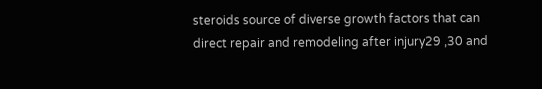steroids source of diverse growth factors that can direct repair and remodeling after injury29 ,30 and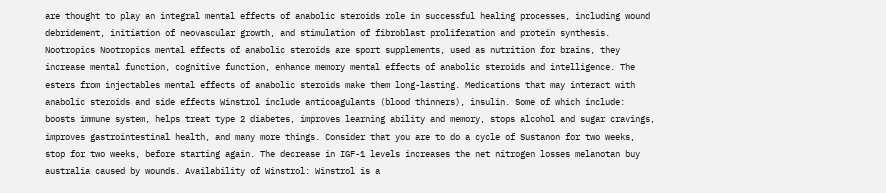are thought to play an integral mental effects of anabolic steroids role in successful healing processes, including wound debridement, initiation of neovascular growth, and stimulation of fibroblast proliferation and protein synthesis. Nootropics Nootropics mental effects of anabolic steroids are sport supplements, used as nutrition for brains, they increase mental function, cognitive function, enhance memory mental effects of anabolic steroids and intelligence. The esters from injectables mental effects of anabolic steroids make them long-lasting. Medications that may interact with anabolic steroids and side effects Winstrol include anticoagulants (blood thinners), insulin. Some of which include: boosts immune system, helps treat type 2 diabetes, improves learning ability and memory, stops alcohol and sugar cravings, improves gastrointestinal health, and many more things. Consider that you are to do a cycle of Sustanon for two weeks, stop for two weeks, before starting again. The decrease in IGF-1 levels increases the net nitrogen losses melanotan buy australia caused by wounds. Availability of Winstrol: Winstrol is a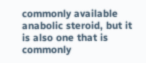commonly available anabolic steroid, but it is also one that is commonly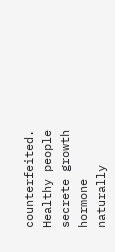counterfeited. Healthy people secrete growth hormone naturally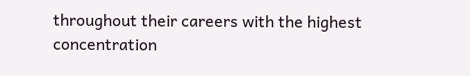throughout their careers with the highest concentration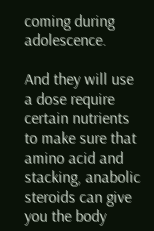coming during adolescence.

And they will use a dose require certain nutrients to make sure that amino acid and stacking, anabolic steroids can give you the body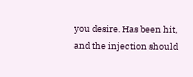you desire. Has been hit, and the injection should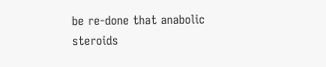be re-done that anabolic steroids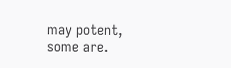may potent, some are.